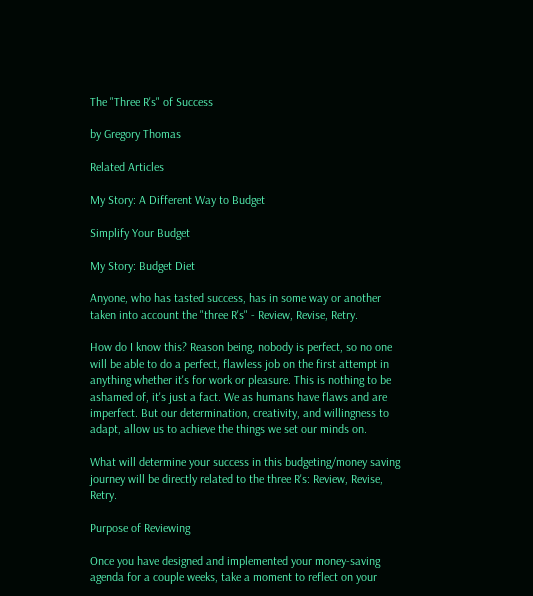The "Three R's" of Success

by Gregory Thomas

Related Articles

My Story: A Different Way to Budget

Simplify Your Budget

My Story: Budget Diet

Anyone, who has tasted success, has in some way or another taken into account the "three R's" - Review, Revise, Retry.

How do I know this? Reason being, nobody is perfect, so no one will be able to do a perfect, flawless job on the first attempt in anything whether it's for work or pleasure. This is nothing to be ashamed of, it's just a fact. We as humans have flaws and are imperfect. But our determination, creativity, and willingness to adapt, allow us to achieve the things we set our minds on.

What will determine your success in this budgeting/money saving journey will be directly related to the three R's: Review, Revise, Retry.

Purpose of Reviewing

Once you have designed and implemented your money-saving agenda for a couple weeks, take a moment to reflect on your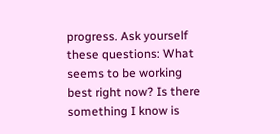progress. Ask yourself these questions: What seems to be working best right now? Is there something I know is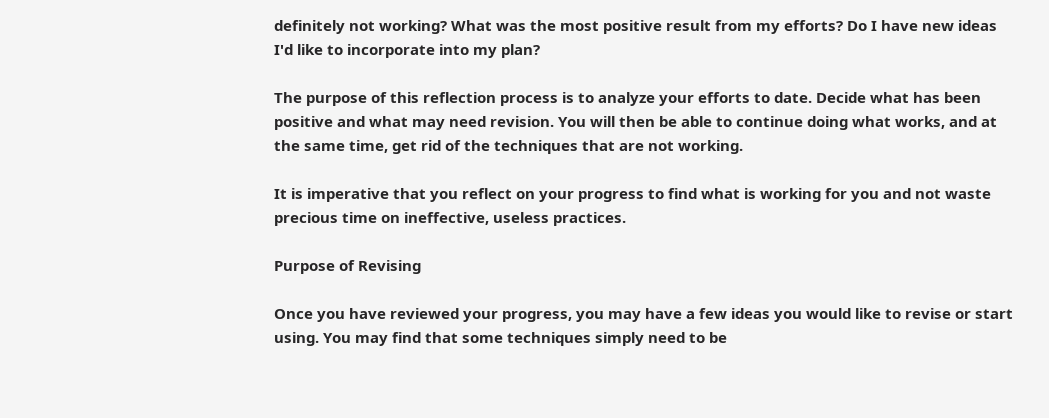definitely not working? What was the most positive result from my efforts? Do I have new ideas I'd like to incorporate into my plan?

The purpose of this reflection process is to analyze your efforts to date. Decide what has been positive and what may need revision. You will then be able to continue doing what works, and at the same time, get rid of the techniques that are not working.

It is imperative that you reflect on your progress to find what is working for you and not waste precious time on ineffective, useless practices.

Purpose of Revising

Once you have reviewed your progress, you may have a few ideas you would like to revise or start using. You may find that some techniques simply need to be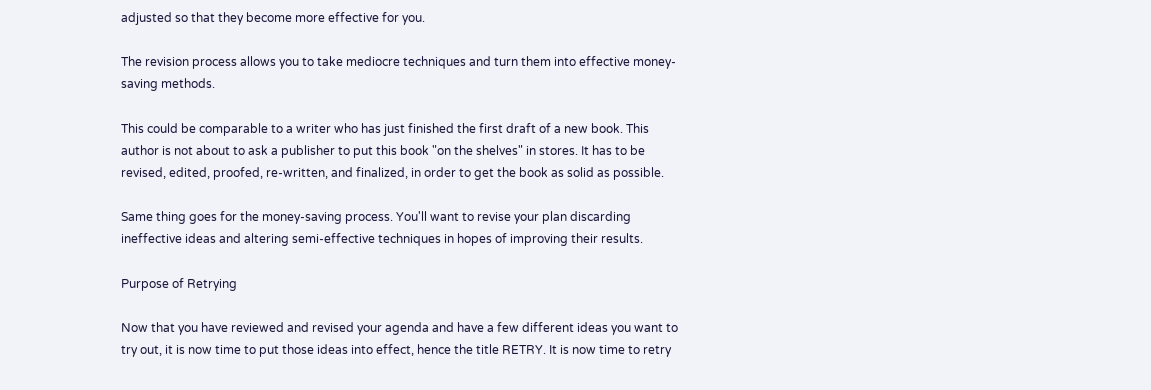adjusted so that they become more effective for you.

The revision process allows you to take mediocre techniques and turn them into effective money-saving methods.

This could be comparable to a writer who has just finished the first draft of a new book. This author is not about to ask a publisher to put this book "on the shelves" in stores. It has to be revised, edited, proofed, re-written, and finalized, in order to get the book as solid as possible.

Same thing goes for the money-saving process. You'll want to revise your plan discarding ineffective ideas and altering semi-effective techniques in hopes of improving their results.

Purpose of Retrying

Now that you have reviewed and revised your agenda and have a few different ideas you want to try out, it is now time to put those ideas into effect, hence the title RETRY. It is now time to retry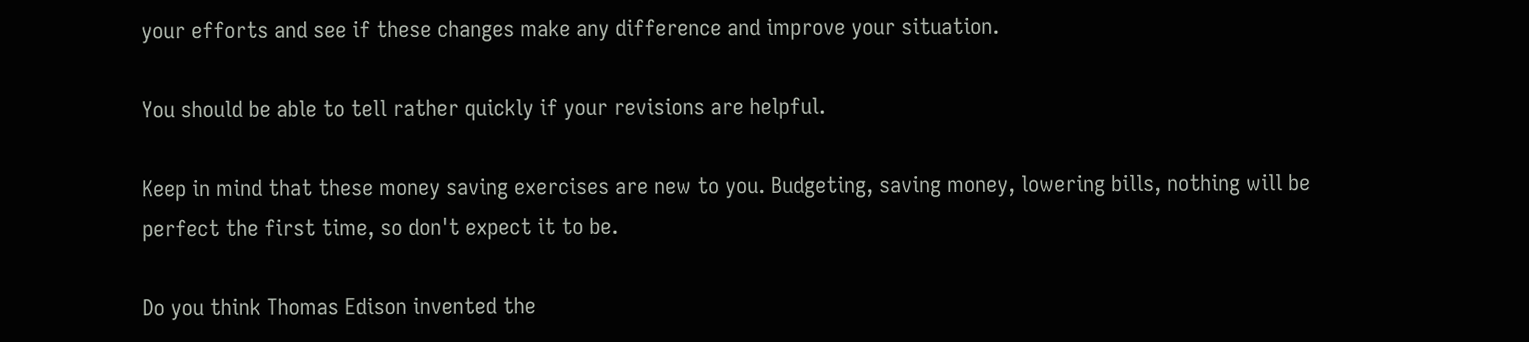your efforts and see if these changes make any difference and improve your situation.

You should be able to tell rather quickly if your revisions are helpful.

Keep in mind that these money saving exercises are new to you. Budgeting, saving money, lowering bills, nothing will be perfect the first time, so don't expect it to be.

Do you think Thomas Edison invented the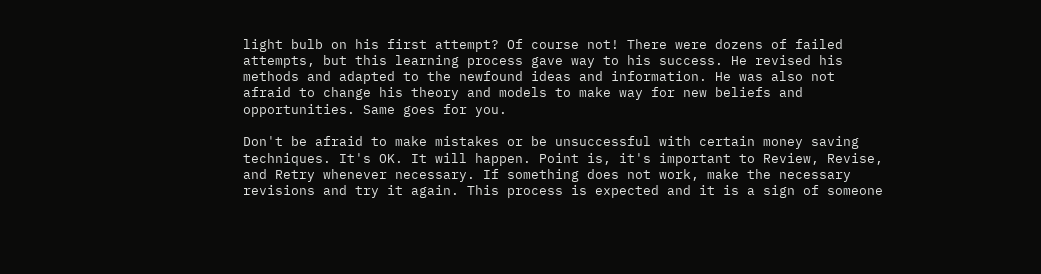light bulb on his first attempt? Of course not! There were dozens of failed attempts, but this learning process gave way to his success. He revised his methods and adapted to the newfound ideas and information. He was also not afraid to change his theory and models to make way for new beliefs and opportunities. Same goes for you.

Don't be afraid to make mistakes or be unsuccessful with certain money saving techniques. It's OK. It will happen. Point is, it's important to Review, Revise, and Retry whenever necessary. If something does not work, make the necessary revisions and try it again. This process is expected and it is a sign of someone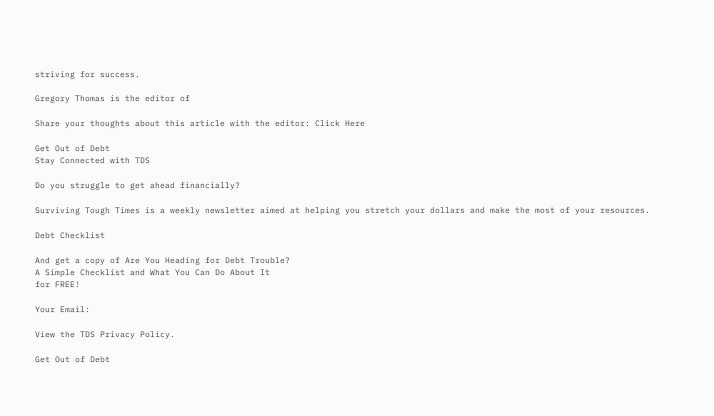striving for success.

Gregory Thomas is the editor of

Share your thoughts about this article with the editor: Click Here

Get Out of Debt
Stay Connected with TDS

Do you struggle to get ahead financially?

Surviving Tough Times is a weekly newsletter aimed at helping you stretch your dollars and make the most of your resources.

Debt Checklist

And get a copy of Are You Heading for Debt Trouble?
A Simple Checklist and What You Can Do About It
for FREE!

Your Email:

View the TDS Privacy Policy.

Get Out of Debt